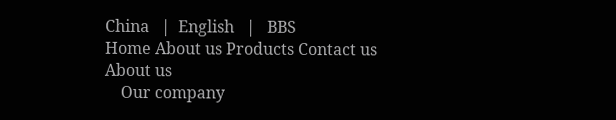China   |  English   |   BBS
Home About us Products Contact us
About us
    Our company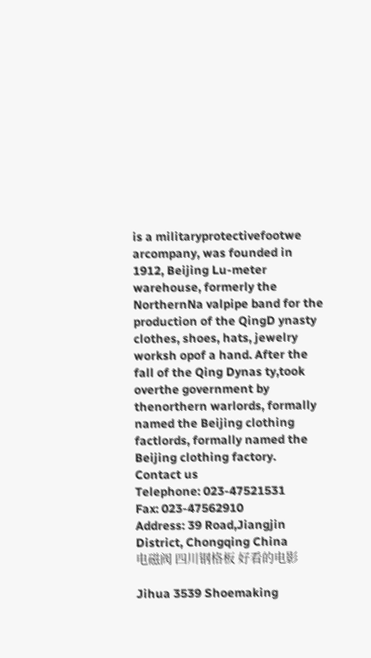is a militaryprotectivefootwe arcompany, was founded in 1912, Beijing Lu-meter warehouse, formerly the NorthernNa valpipe band for the production of the QingD ynasty clothes, shoes, hats, jewelry worksh opof a hand. After the fall of the Qing Dynas ty,took overthe government by thenorthern warlords, formally named the Beijing clothing factlords, formally named the Beijing clothing factory.
Contact us
Telephone: 023-47521531
Fax: 023-47562910
Address: 39 Road,Jiangjin District, Chongqing China
电磁阀 四川钢格板 好看的电影

Jihua 3539 Shoemaking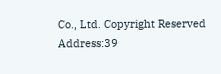Co., Ltd. Copyright Reserved
Address:39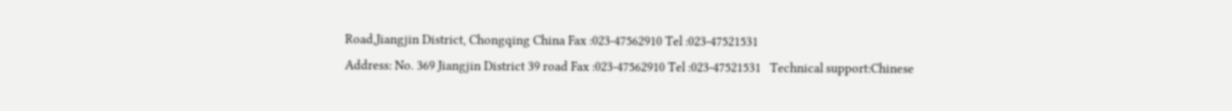Road,Jiangjin District, Chongqing China Fax :023-47562910 Tel :023-47521531
Address: No. 369 Jiangjin District 39 road Fax :023-47562910 Tel :023-47521531   Technical support:Chinese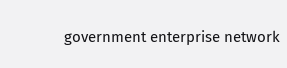government enterprise network